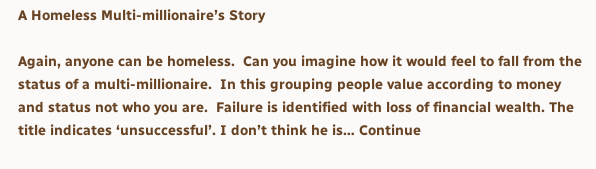A Homeless Multi-millionaire’s Story

Again, anyone can be homeless.  Can you imagine how it would feel to fall from the status of a multi-millionaire.  In this grouping people value according to money and status not who you are.  Failure is identified with loss of financial wealth. The title indicates ‘unsuccessful’. I don’t think he is… Continue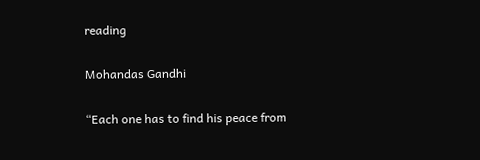reading

Mohandas Gandhi

“Each one has to find his peace from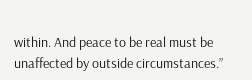within. And peace to be real must be unaffected by outside circumstances.”